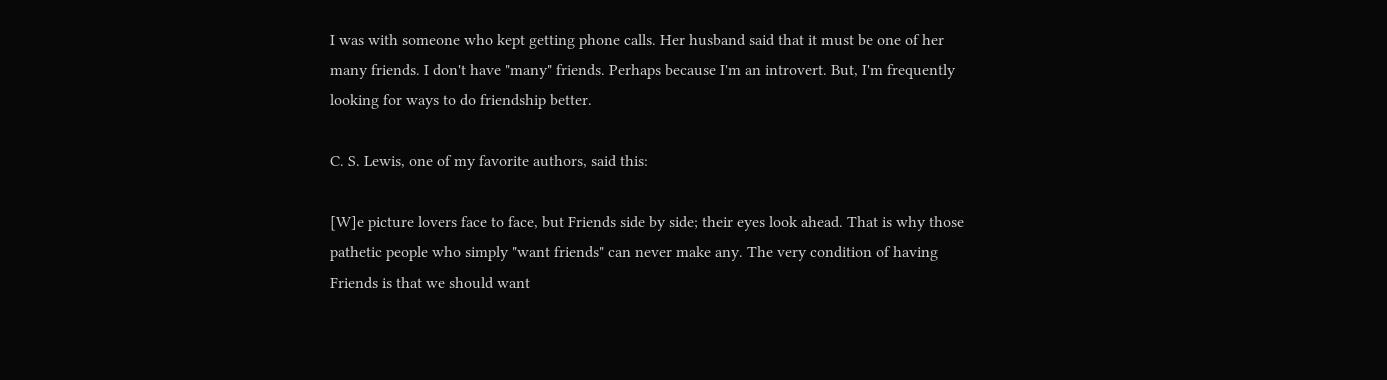I was with someone who kept getting phone calls. Her husband said that it must be one of her many friends. I don't have "many" friends. Perhaps because I'm an introvert. But, I'm frequently looking for ways to do friendship better.

C. S. Lewis, one of my favorite authors, said this:

[W]e picture lovers face to face, but Friends side by side; their eyes look ahead. That is why those pathetic people who simply "want friends" can never make any. The very condition of having Friends is that we should want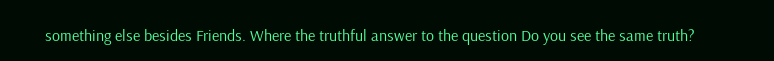something else besides Friends. Where the truthful answer to the question Do you see the same truth?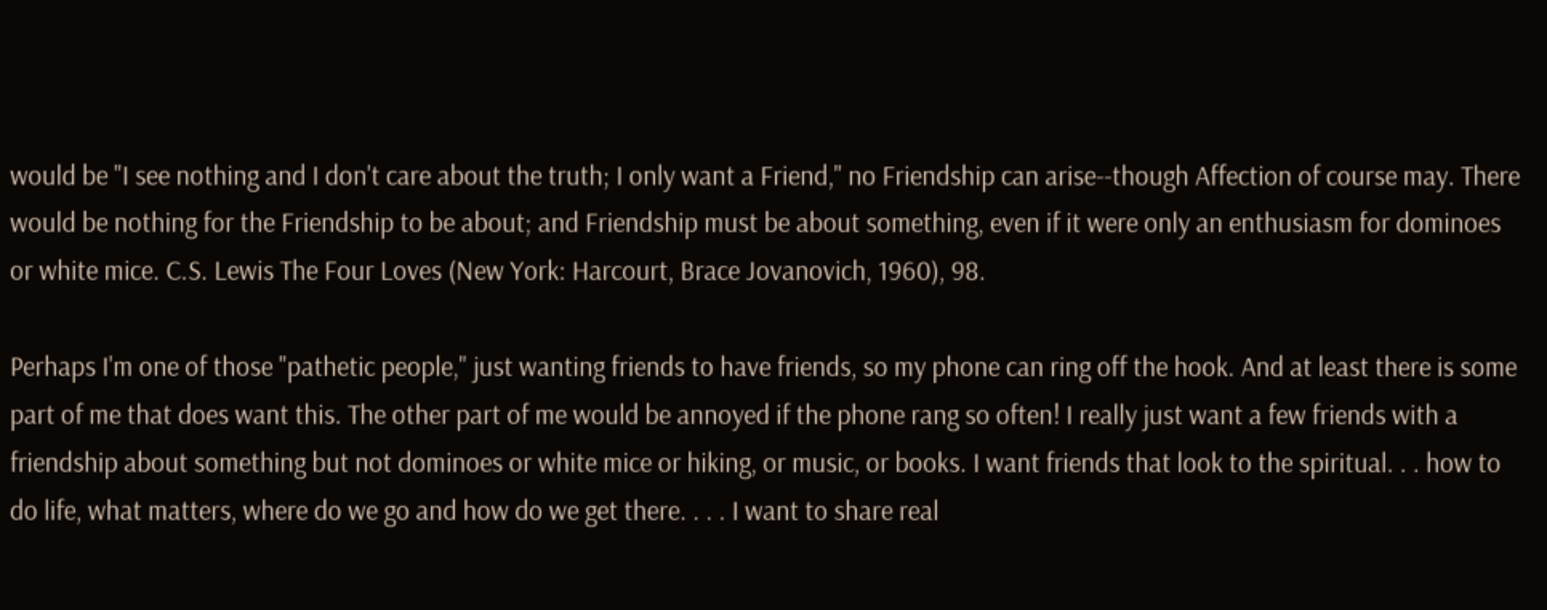would be "I see nothing and I don't care about the truth; I only want a Friend," no Friendship can arise--though Affection of course may. There would be nothing for the Friendship to be about; and Friendship must be about something, even if it were only an enthusiasm for dominoes or white mice. C.S. Lewis The Four Loves (New York: Harcourt, Brace Jovanovich, 1960), 98.

Perhaps I'm one of those "pathetic people," just wanting friends to have friends, so my phone can ring off the hook. And at least there is some part of me that does want this. The other part of me would be annoyed if the phone rang so often! I really just want a few friends with a friendship about something but not dominoes or white mice or hiking, or music, or books. I want friends that look to the spiritual. . . how to do life, what matters, where do we go and how do we get there. . . . I want to share real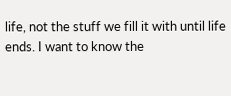life, not the stuff we fill it with until life ends. I want to know the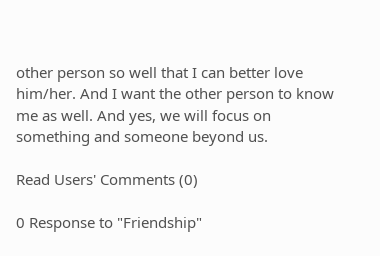other person so well that I can better love him/her. And I want the other person to know me as well. And yes, we will focus on something and someone beyond us.

Read Users' Comments (0)

0 Response to "Friendship"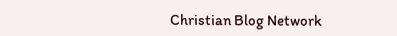Christian Blog Network